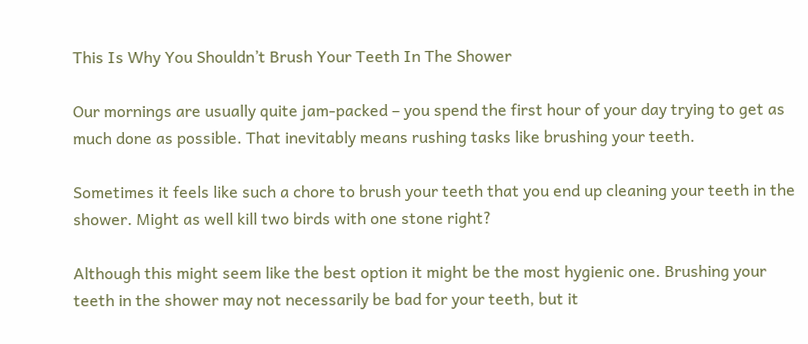This Is Why You Shouldn’t Brush Your Teeth In The Shower

Our mornings are usually quite jam-packed – you spend the first hour of your day trying to get as much done as possible. That inevitably means rushing tasks like brushing your teeth.

Sometimes it feels like such a chore to brush your teeth that you end up cleaning your teeth in the shower. Might as well kill two birds with one stone right?

Although this might seem like the best option it might be the most hygienic one. Brushing your teeth in the shower may not necessarily be bad for your teeth, but it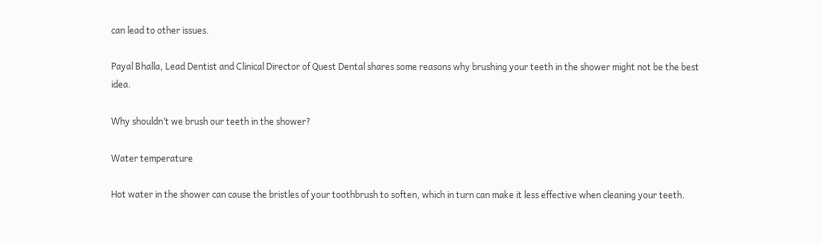can lead to other issues.

Payal Bhalla, Lead Dentist and Clinical Director of Quest Dental shares some reasons why brushing your teeth in the shower might not be the best idea.

Why shouldn’t we brush our teeth in the shower?

Water temperature

Hot water in the shower can cause the bristles of your toothbrush to soften, which in turn can make it less effective when cleaning your teeth.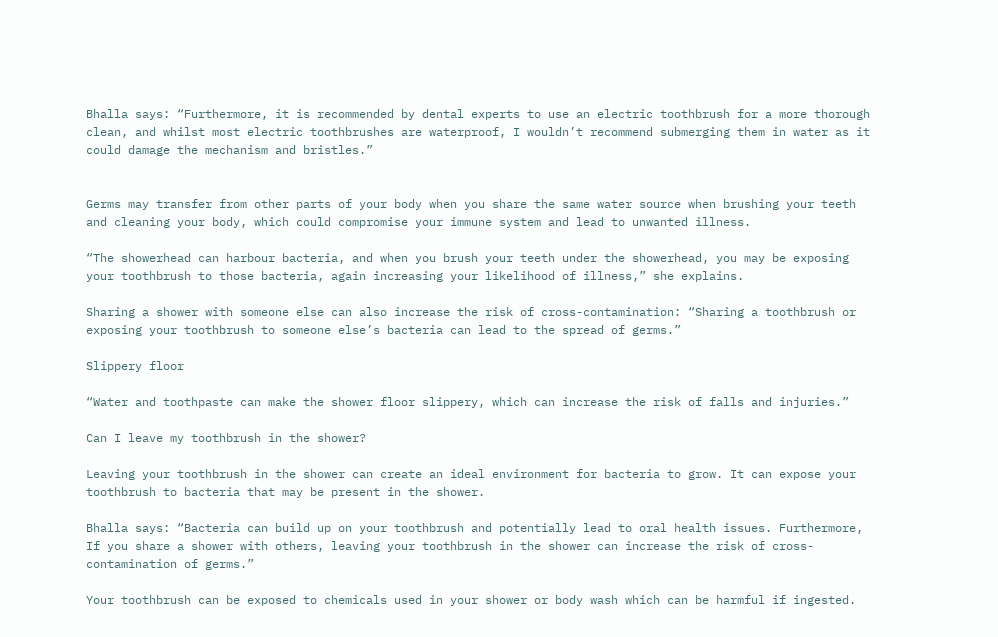Bhalla says: “Furthermore, it is recommended by dental experts to use an electric toothbrush for a more thorough clean, and whilst most electric toothbrushes are waterproof, I wouldn’t recommend submerging them in water as it could damage the mechanism and bristles.”


Germs may transfer from other parts of your body when you share the same water source when brushing your teeth and cleaning your body, which could compromise your immune system and lead to unwanted illness.

“The showerhead can harbour bacteria, and when you brush your teeth under the showerhead, you may be exposing your toothbrush to those bacteria, again increasing your likelihood of illness,” she explains.

Sharing a shower with someone else can also increase the risk of cross-contamination: “Sharing a toothbrush or exposing your toothbrush to someone else’s bacteria can lead to the spread of germs.”

Slippery floor

“Water and toothpaste can make the shower floor slippery, which can increase the risk of falls and injuries.”

Can I leave my toothbrush in the shower?

Leaving your toothbrush in the shower can create an ideal environment for bacteria to grow. It can expose your toothbrush to bacteria that may be present in the shower.

Bhalla says: “Bacteria can build up on your toothbrush and potentially lead to oral health issues. Furthermore, If you share a shower with others, leaving your toothbrush in the shower can increase the risk of cross-contamination of germs.”

Your toothbrush can be exposed to chemicals used in your shower or body wash which can be harmful if ingested.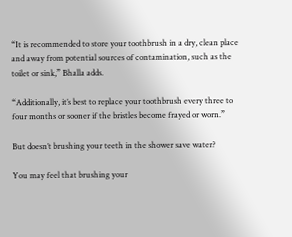“It is recommended to store your toothbrush in a dry, clean place and away from potential sources of contamination, such as the toilet or sink,” Bhalla adds.

“Additionally, it’s best to replace your toothbrush every three to four months or sooner if the bristles become frayed or worn.”

But doesn’t brushing your teeth in the shower save water?

You may feel that brushing your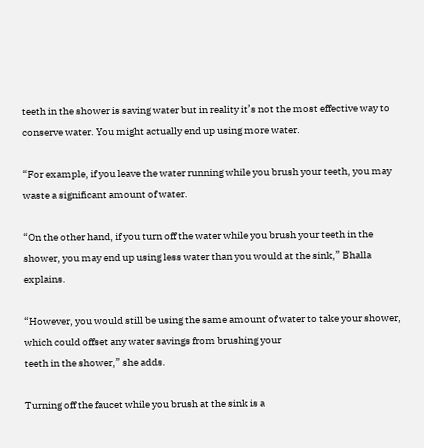teeth in the shower is saving water but in reality it’s not the most effective way to conserve water. You might actually end up using more water.

“For example, if you leave the water running while you brush your teeth, you may waste a significant amount of water.

“On the other hand, if you turn off the water while you brush your teeth in the shower, you may end up using less water than you would at the sink,” Bhalla explains.

“However, you would still be using the same amount of water to take your shower, which could offset any water savings from brushing your
teeth in the shower,” she adds.

Turning off the faucet while you brush at the sink is a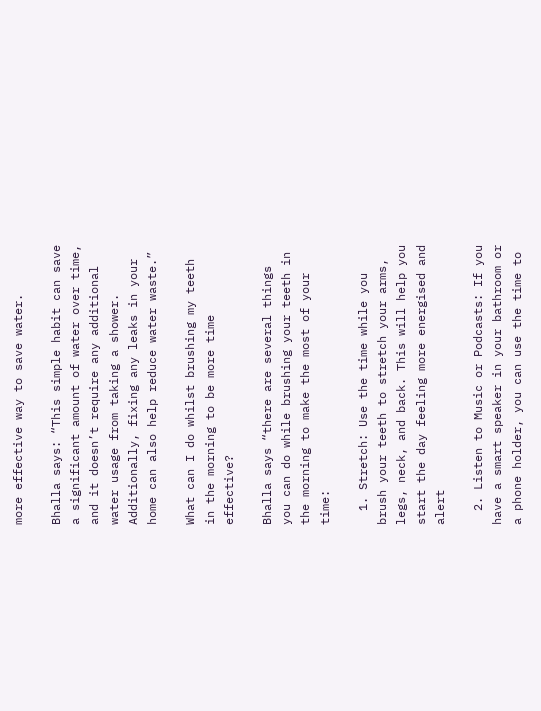more effective way to save water.

Bhalla says: “This simple habit can save a significant amount of water over time, and it doesn’t require any additional water usage from taking a shower. Additionally, fixing any leaks in your home can also help reduce water waste.”

What can I do whilst brushing my teeth in the morning to be more time effective?

Bhalla says “there are several things you can do while brushing your teeth in the morning to make the most of your time:

  1. Stretch: Use the time while you brush your teeth to stretch your arms, legs, neck, and back. This will help you start the day feeling more energised and alert

  2. Listen to Music or Podcasts: If you have a smart speaker in your bathroom or a phone holder, you can use the time to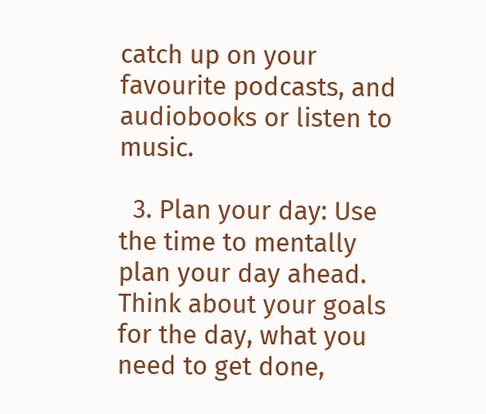catch up on your favourite podcasts, and audiobooks or listen to music.

  3. Plan your day: Use the time to mentally plan your day ahead. Think about your goals for the day, what you need to get done,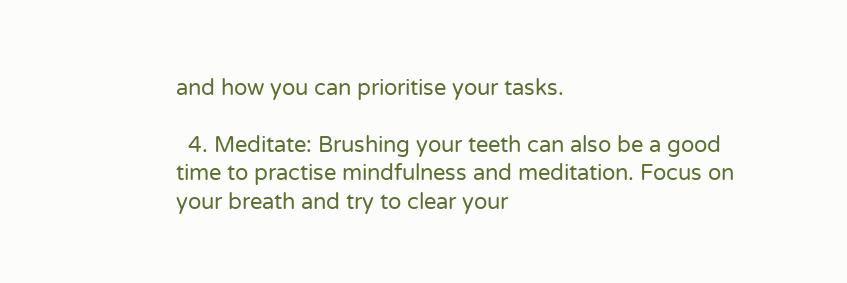and how you can prioritise your tasks.

  4. Meditate: Brushing your teeth can also be a good time to practise mindfulness and meditation. Focus on your breath and try to clear your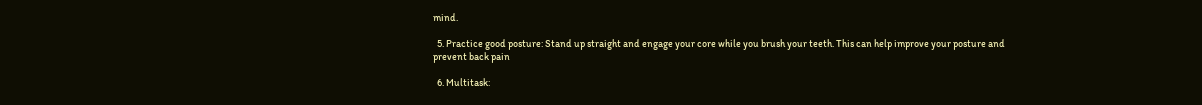mind.

  5. Practice good posture: Stand up straight and engage your core while you brush your teeth. This can help improve your posture and prevent back pain

  6. Multitask: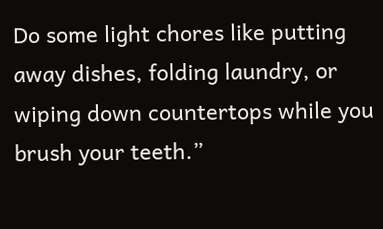Do some light chores like putting away dishes, folding laundry, or wiping down countertops while you brush your teeth.”